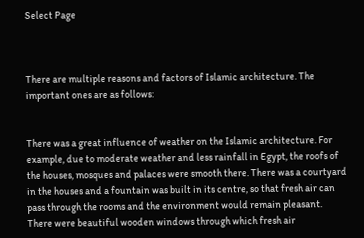Select Page



There are multiple reasons and factors of Islamic architecture. The important ones are as follows:


There was a great influence of weather on the Islamic architecture. For example, due to moderate weather and less rainfall in Egypt, the roofs of the houses, mosques and palaces were smooth there. There was a courtyard in the houses and a fountain was built in its centre, so that fresh air can pass through the rooms and the environment would remain pleasant. There were beautiful wooden windows through which fresh air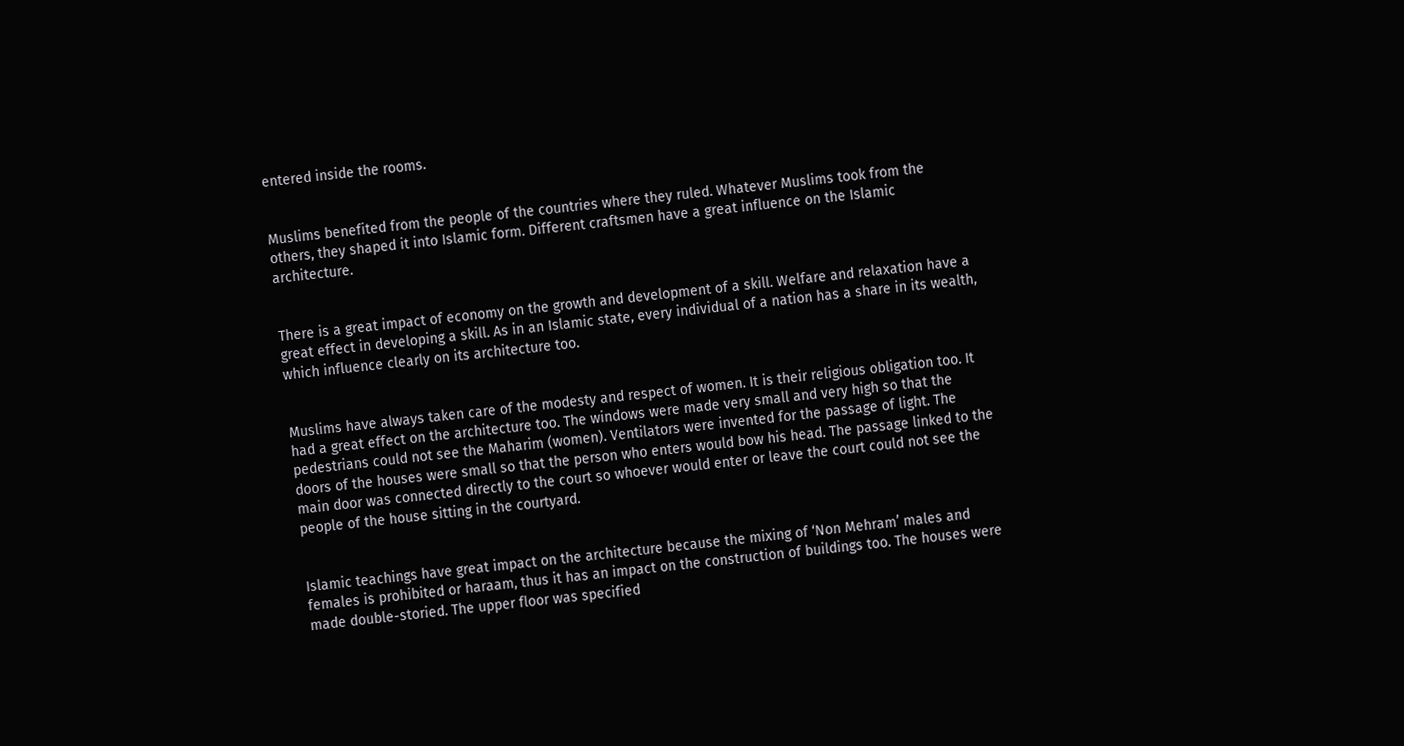entered inside the rooms.


Muslims benefited from the people of the countries where they ruled. Whatever Muslims took from the others, they shaped it into Islamic form. Different craftsmen have a great influence on the Islamic architecture.


There is a great impact of economy on the growth and development of a skill. Welfare and relaxation have a great effect in developing a skill. As in an Islamic state, every individual of a nation has a share in its wealth, which influence clearly on its architecture too.


Muslims have always taken care of the modesty and respect of women. It is their religious obligation too. It had a great effect on the architecture too. The windows were made very small and very high so that the pedestrians could not see the Maharim (women). Ventilators were invented for the passage of light. The doors of the houses were small so that the person who enters would bow his head. The passage linked to the main door was connected directly to the court so whoever would enter or leave the court could not see the people of the house sitting in the courtyard.


Islamic teachings have great impact on the architecture because the mixing of ‘Non Mehram’ males and females is prohibited or haraam, thus it has an impact on the construction of buildings too. The houses were made double-storied. The upper floor was specified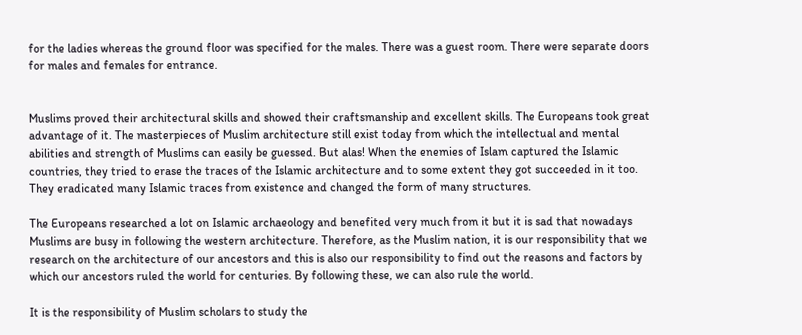for the ladies whereas the ground floor was specified for the males. There was a guest room. There were separate doors for males and females for entrance.


Muslims proved their architectural skills and showed their craftsmanship and excellent skills. The Europeans took great advantage of it. The masterpieces of Muslim architecture still exist today from which the intellectual and mental abilities and strength of Muslims can easily be guessed. But alas! When the enemies of Islam captured the Islamic countries, they tried to erase the traces of the Islamic architecture and to some extent they got succeeded in it too. They eradicated many Islamic traces from existence and changed the form of many structures.

The Europeans researched a lot on Islamic archaeology and benefited very much from it but it is sad that nowadays Muslims are busy in following the western architecture. Therefore, as the Muslim nation, it is our responsibility that we research on the architecture of our ancestors and this is also our responsibility to find out the reasons and factors by which our ancestors ruled the world for centuries. By following these, we can also rule the world.

It is the responsibility of Muslim scholars to study the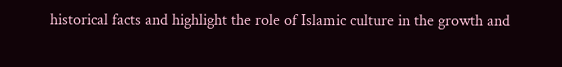historical facts and highlight the role of Islamic culture in the growth and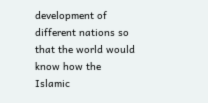development of different nations so that the world would know how the Islamic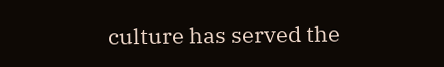culture has served the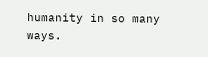humanity in so many ways.